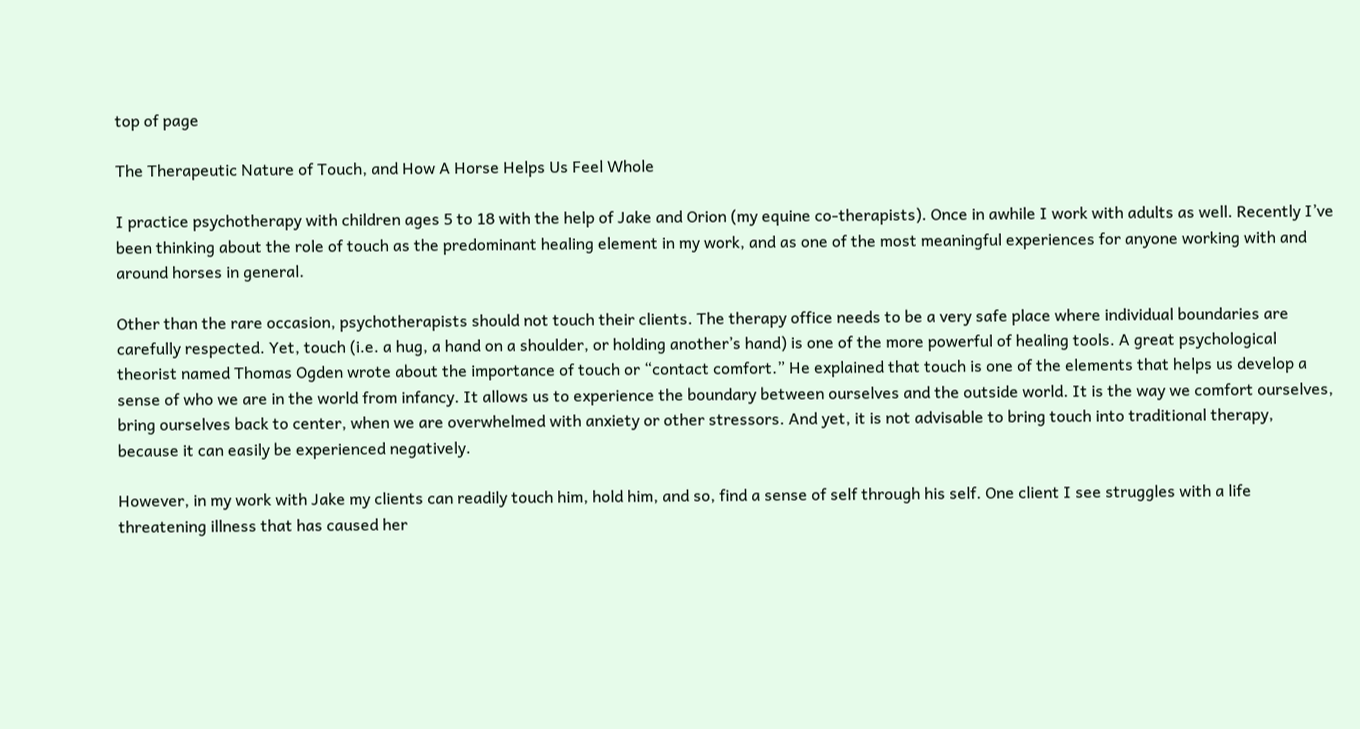top of page

The Therapeutic Nature of Touch, and How A Horse Helps Us Feel Whole

I practice psychotherapy with children ages 5 to 18 with the help of Jake and Orion (my equine co-therapists). Once in awhile I work with adults as well. Recently I’ve been thinking about the role of touch as the predominant healing element in my work, and as one of the most meaningful experiences for anyone working with and around horses in general.

Other than the rare occasion, psychotherapists should not touch their clients. The therapy office needs to be a very safe place where individual boundaries are carefully respected. Yet, touch (i.e. a hug, a hand on a shoulder, or holding another’s hand) is one of the more powerful of healing tools. A great psychological theorist named Thomas Ogden wrote about the importance of touch or “contact comfort.” He explained that touch is one of the elements that helps us develop a sense of who we are in the world from infancy. It allows us to experience the boundary between ourselves and the outside world. It is the way we comfort ourselves, bring ourselves back to center, when we are overwhelmed with anxiety or other stressors. And yet, it is not advisable to bring touch into traditional therapy, because it can easily be experienced negatively.

However, in my work with Jake my clients can readily touch him, hold him, and so, find a sense of self through his self. One client I see struggles with a life threatening illness that has caused her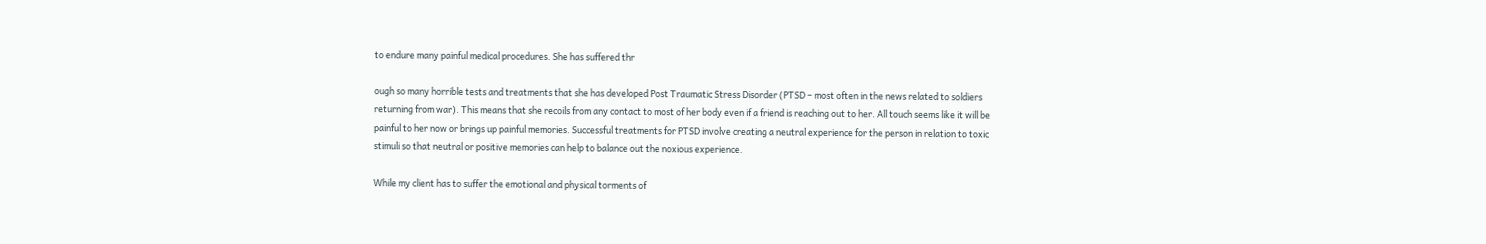to endure many painful medical procedures. She has suffered thr

ough so many horrible tests and treatments that she has developed Post Traumatic Stress Disorder (PTSD – most often in the news related to soldiers returning from war). This means that she recoils from any contact to most of her body even if a friend is reaching out to her. All touch seems like it will be painful to her now or brings up painful memories. Successful treatments for PTSD involve creating a neutral experience for the person in relation to toxic stimuli so that neutral or positive memories can help to balance out the noxious experience.

While my client has to suffer the emotional and physical torments of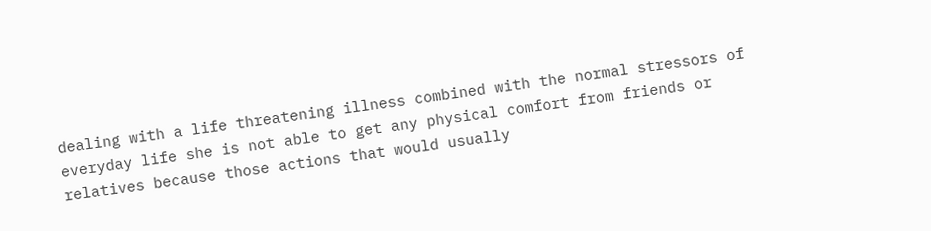dealing with a life threatening illness combined with the normal stressors of everyday life she is not able to get any physical comfort from friends or relatives because those actions that would usually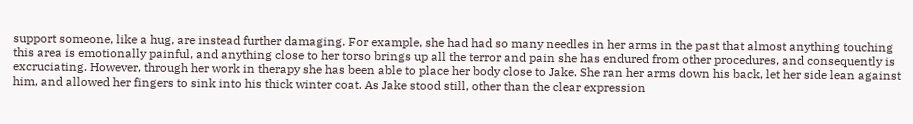support someone, like a hug, are instead further damaging. For example, she had had so many needles in her arms in the past that almost anything touching this area is emotionally painful, and anything close to her torso brings up all the terror and pain she has endured from other procedures, and consequently is excruciating. However, through her work in therapy she has been able to place her body close to Jake. She ran her arms down his back, let her side lean against him, and allowed her fingers to sink into his thick winter coat. As Jake stood still, other than the clear expression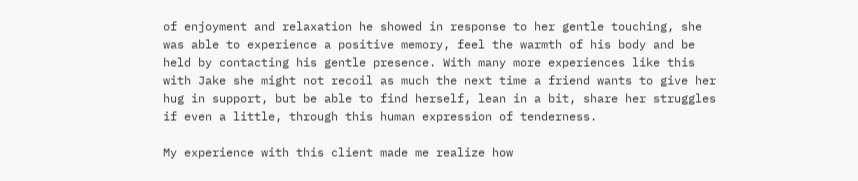of enjoyment and relaxation he showed in response to her gentle touching, she was able to experience a positive memory, feel the warmth of his body and be held by contacting his gentle presence. With many more experiences like this with Jake she might not recoil as much the next time a friend wants to give her hug in support, but be able to find herself, lean in a bit, share her struggles if even a little, through this human expression of tenderness.

My experience with this client made me realize how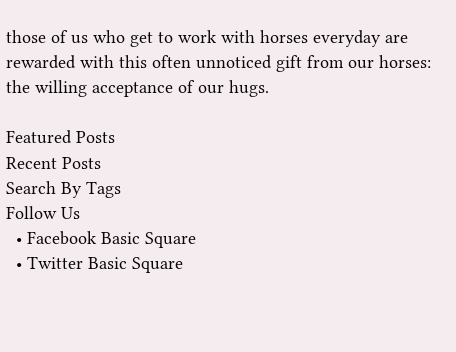those of us who get to work with horses everyday are rewarded with this often unnoticed gift from our horses: the willing acceptance of our hugs.

Featured Posts
Recent Posts
Search By Tags
Follow Us
  • Facebook Basic Square
  • Twitter Basic Square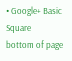• Google+ Basic Square
bottom of page